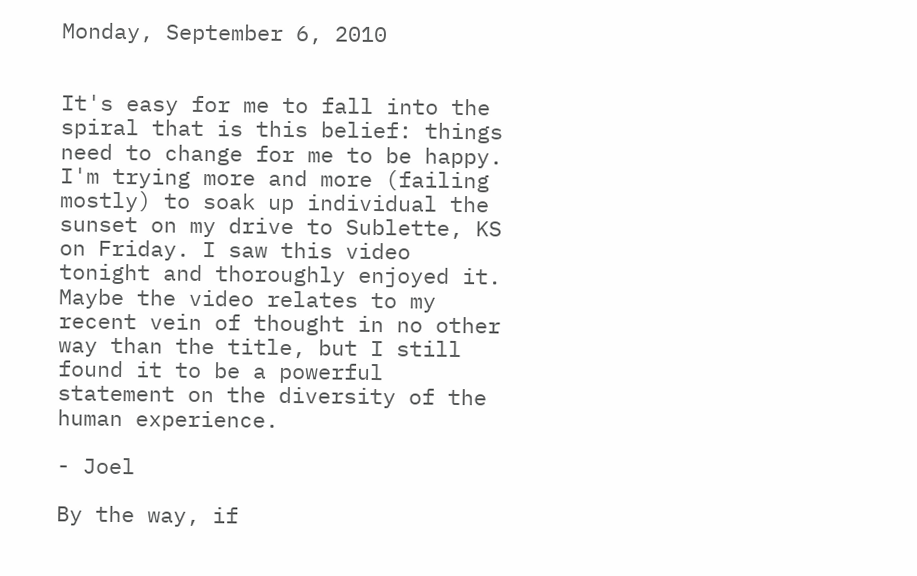Monday, September 6, 2010


It's easy for me to fall into the spiral that is this belief: things need to change for me to be happy. I'm trying more and more (failing mostly) to soak up individual the sunset on my drive to Sublette, KS on Friday. I saw this video tonight and thoroughly enjoyed it. Maybe the video relates to my recent vein of thought in no other way than the title, but I still found it to be a powerful statement on the diversity of the human experience.

- Joel

By the way, if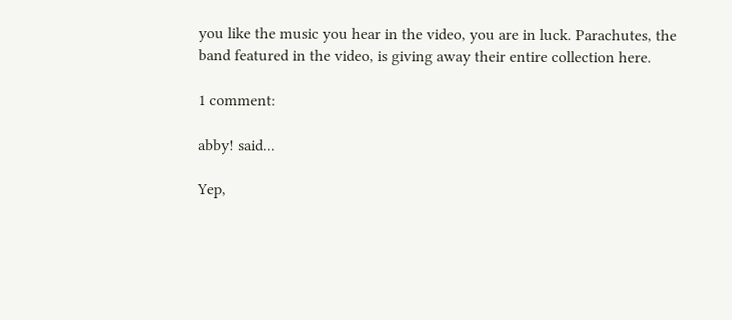you like the music you hear in the video, you are in luck. Parachutes, the band featured in the video, is giving away their entire collection here.

1 comment:

abby! said...

Yep,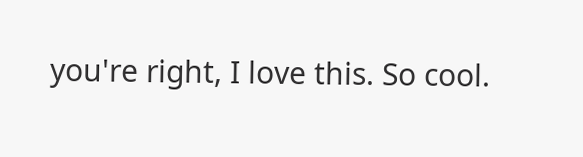you're right, I love this. So cool.